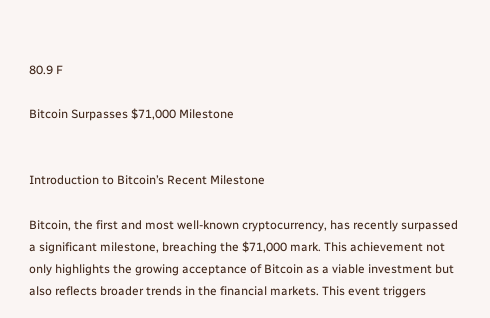80.9 F

Bitcoin Surpasses $71,000 Milestone


Introduction to Bitcoin’s Recent Milestone

Bitcoin, the first and most well-known cryptocurrency, has recently surpassed a significant milestone, breaching the $71,000 mark. This achievement not only highlights the growing acceptance of Bitcoin as a viable investment but also reflects broader trends in the financial markets. This event triggers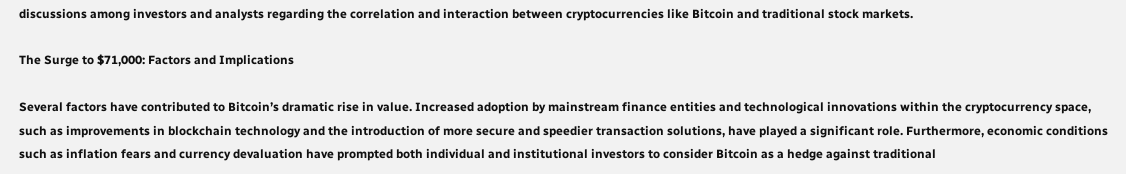discussions among investors and analysts regarding the correlation and interaction between cryptocurrencies like Bitcoin and traditional stock markets.

The Surge to $71,000: Factors and Implications

Several factors have contributed to Bitcoin’s dramatic rise in value. Increased adoption by mainstream finance entities and technological innovations within the cryptocurrency space, such as improvements in blockchain technology and the introduction of more secure and speedier transaction solutions, have played a significant role. Furthermore, economic conditions such as inflation fears and currency devaluation have prompted both individual and institutional investors to consider Bitcoin as a hedge against traditional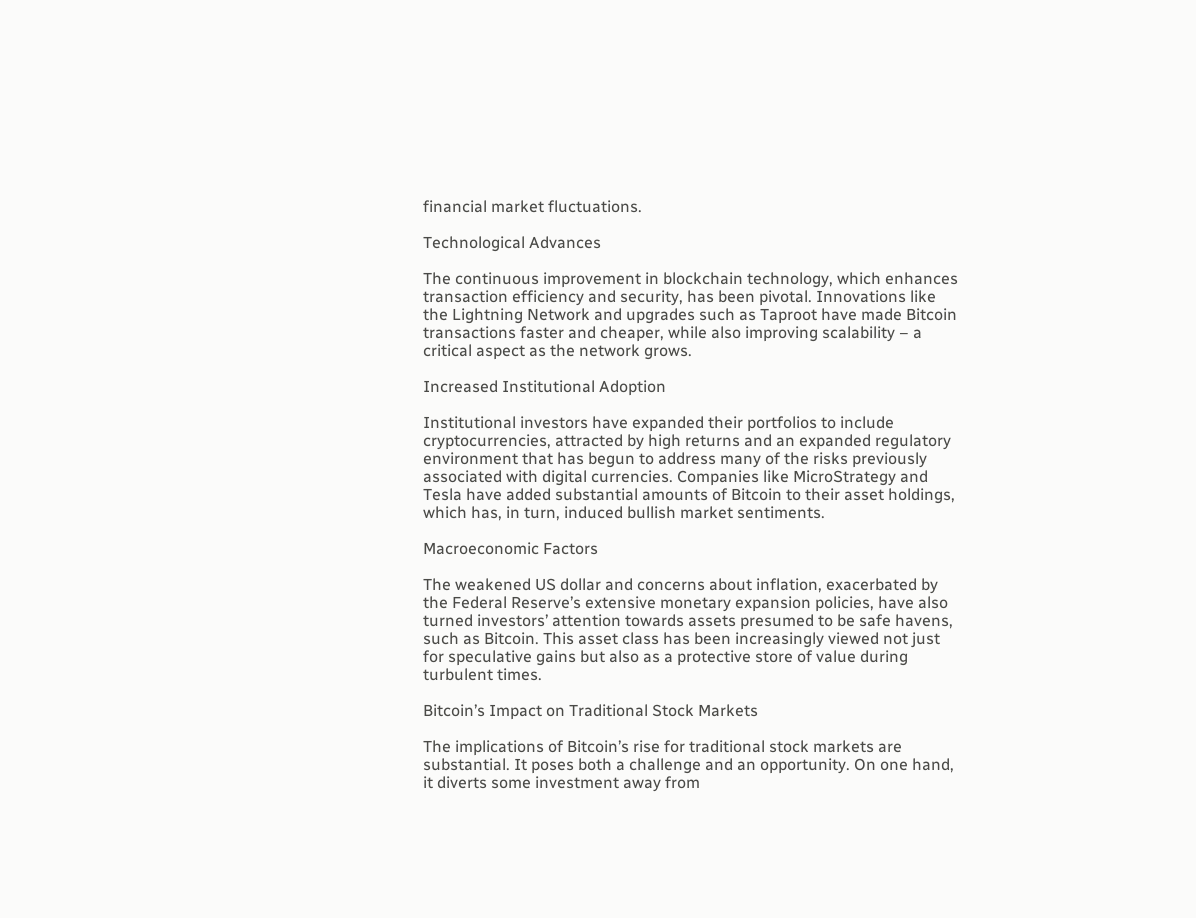financial market fluctuations.

Technological Advances

The continuous improvement in blockchain technology, which enhances transaction efficiency and security, has been pivotal. Innovations like the Lightning Network and upgrades such as Taproot have made Bitcoin transactions faster and cheaper, while also improving scalability – a critical aspect as the network grows.

Increased Institutional Adoption

Institutional investors have expanded their portfolios to include cryptocurrencies, attracted by high returns and an expanded regulatory environment that has begun to address many of the risks previously associated with digital currencies. Companies like MicroStrategy and Tesla have added substantial amounts of Bitcoin to their asset holdings, which has, in turn, induced bullish market sentiments.

Macroeconomic Factors

The weakened US dollar and concerns about inflation, exacerbated by the Federal Reserve’s extensive monetary expansion policies, have also turned investors’ attention towards assets presumed to be safe havens, such as Bitcoin. This asset class has been increasingly viewed not just for speculative gains but also as a protective store of value during turbulent times.

Bitcoin’s Impact on Traditional Stock Markets

The implications of Bitcoin’s rise for traditional stock markets are substantial. It poses both a challenge and an opportunity. On one hand, it diverts some investment away from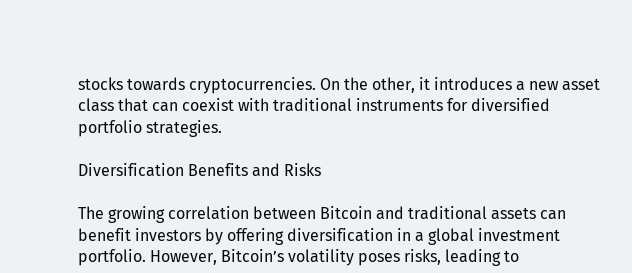stocks towards cryptocurrencies. On the other, it introduces a new asset class that can coexist with traditional instruments for diversified portfolio strategies.

Diversification Benefits and Risks

The growing correlation between Bitcoin and traditional assets can benefit investors by offering diversification in a global investment portfolio. However, Bitcoin’s volatility poses risks, leading to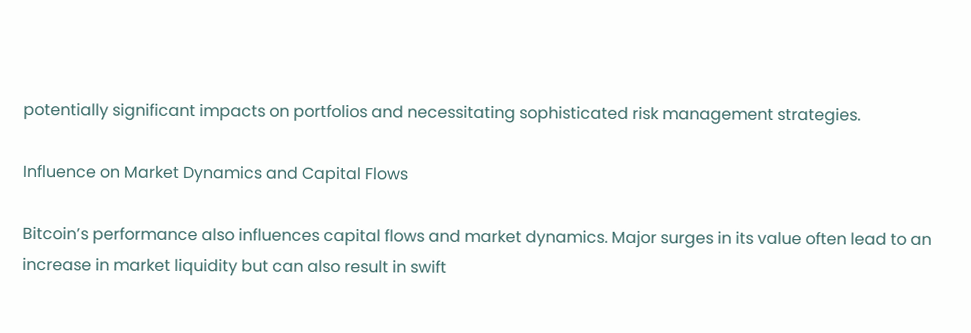potentially significant impacts on portfolios and necessitating sophisticated risk management strategies.

Influence on Market Dynamics and Capital Flows

Bitcoin’s performance also influences capital flows and market dynamics. Major surges in its value often lead to an increase in market liquidity but can also result in swift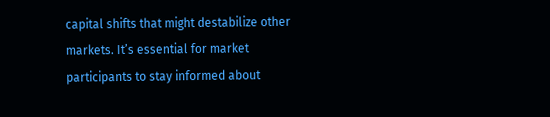capital shifts that might destabilize other markets. It’s essential for market participants to stay informed about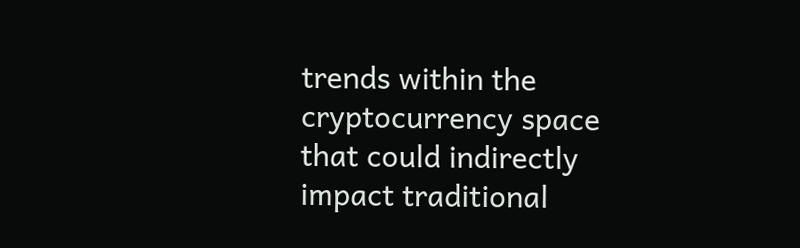trends within the cryptocurrency space that could indirectly impact traditional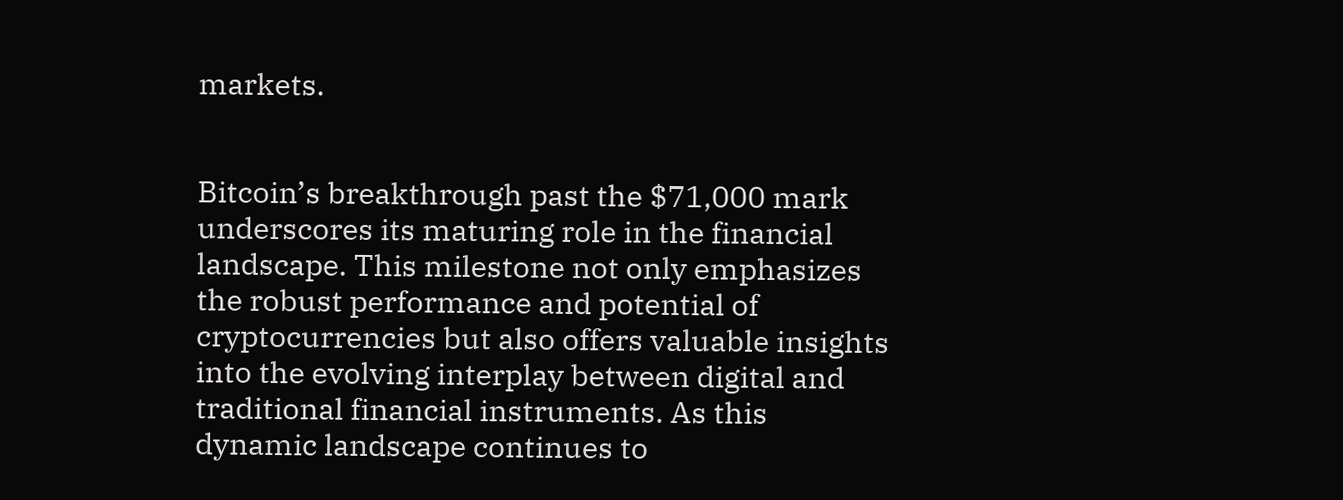markets.


Bitcoin’s breakthrough past the $71,000 mark underscores its maturing role in the financial landscape. This milestone not only emphasizes the robust performance and potential of cryptocurrencies but also offers valuable insights into the evolving interplay between digital and traditional financial instruments. As this dynamic landscape continues to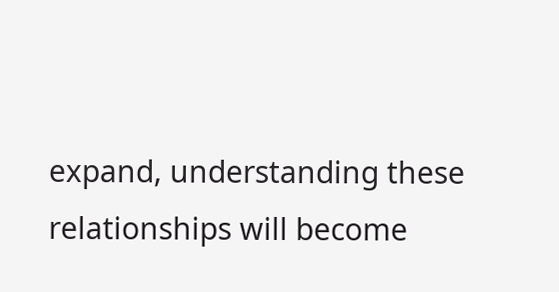expand, understanding these relationships will become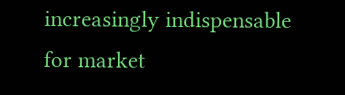increasingly indispensable for market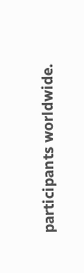participants worldwide.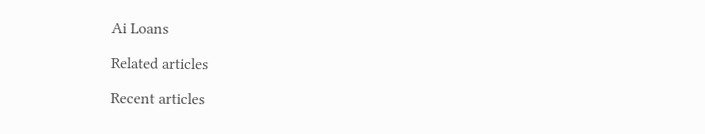Ai Loans

Related articles

Recent articles